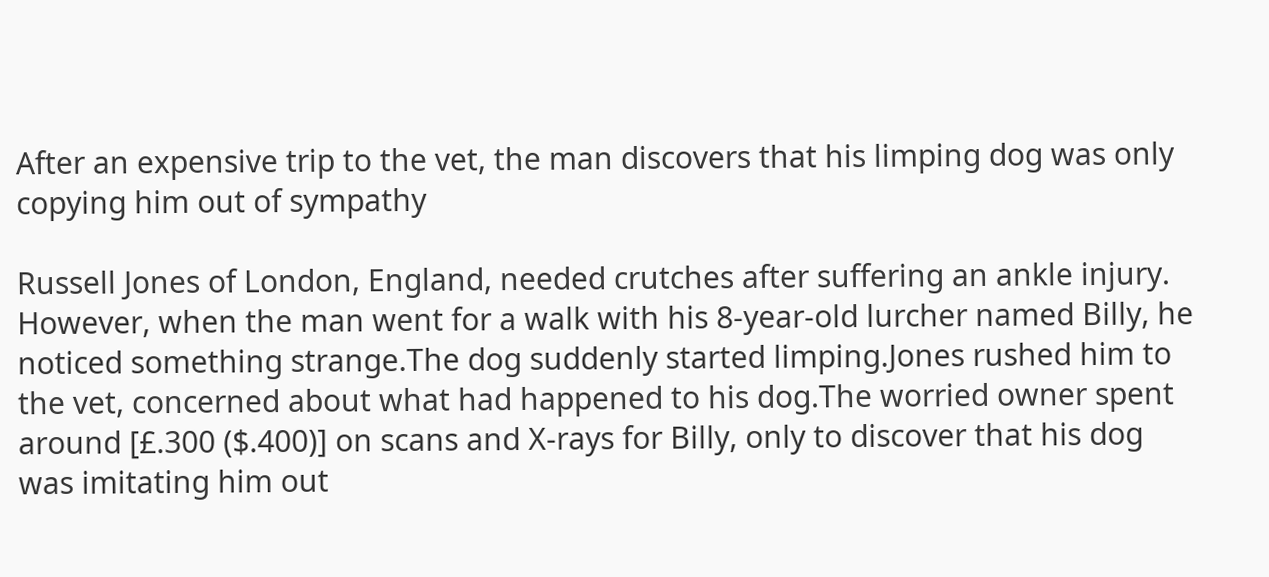After an expensive trip to the vet, the man discovers that his limping dog was only copying him out of sympathy

Russell Jones of London, England, needed crutches after suffering an ankle injury.
However, when the man went for a walk with his 8-year-old lurcher named Billy, he noticed something strange.The dog suddenly started limping.Jones rushed him to the vet, concerned about what had happened to his dog.The worried owner spent around [£.300 ($.400)] on scans and X-rays for Billy, only to discover that his dog was imitating him out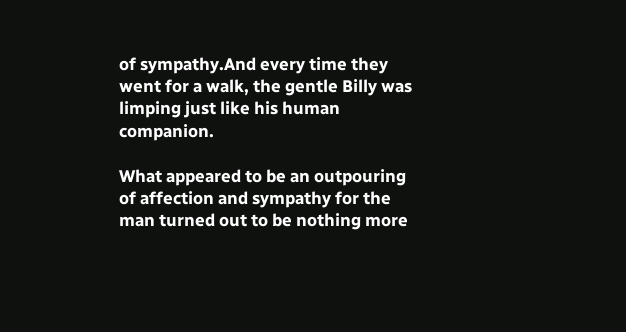of sympathy.And every time they went for a walk, the gentle Billy was limping just like his human companion.

What appeared to be an outpouring of affection and sympathy for the man turned out to be nothing more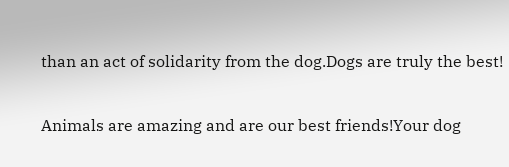than an act of solidarity from the dog.Dogs are truly the best!

Animals are amazing and are our best friends!Your dog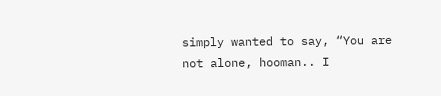simply wanted to say, “You are not alone, hooman.. I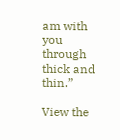am with you through thick and thin.”

View the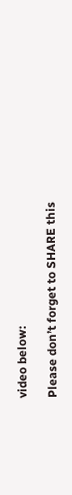video below:

Please don’t forget to SHARE this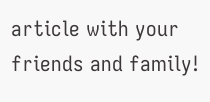article with your friends and family!